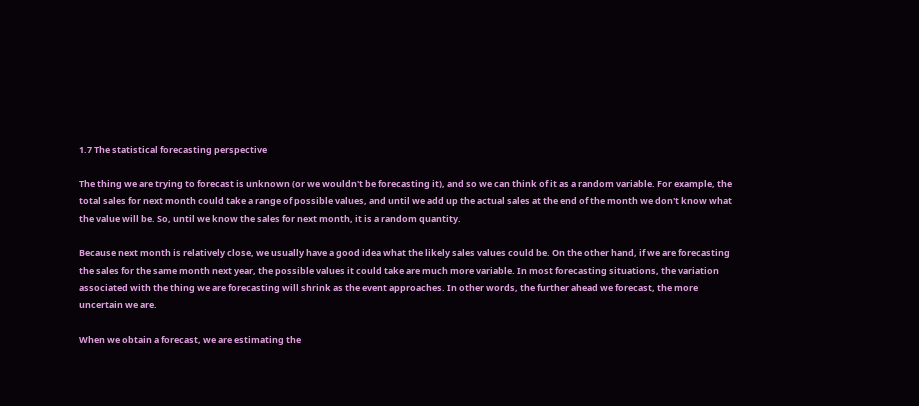1.7 The statistical forecasting perspective

The thing we are trying to forecast is unknown (or we wouldn't be forecasting it), and so we can think of it as a random variable. For example, the total sales for next month could take a range of possible values, and until we add up the actual sales at the end of the month we don't know what the value will be. So, until we know the sales for next month, it is a random quantity.

Because next month is relatively close, we usually have a good idea what the likely sales values could be. On the other hand, if we are forecasting the sales for the same month next year, the possible values it could take are much more variable. In most forecasting situations, the variation associated with the thing we are forecasting will shrink as the event approaches. In other words, the further ahead we forecast, the more uncertain we are.

When we obtain a forecast, we are estimating the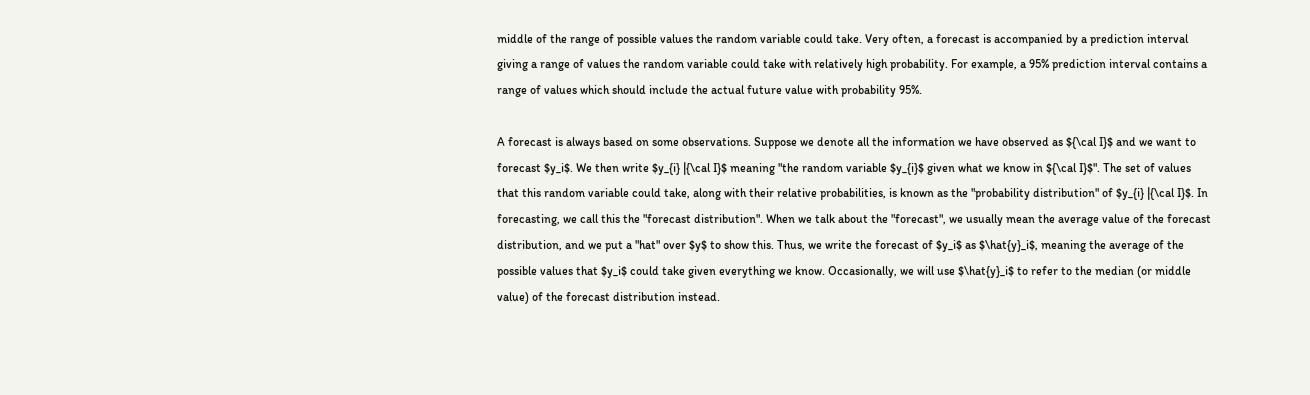middle of the range of possible values the random variable could take. Very often, a forecast is accompanied by a prediction interval giving a range of values the random variable could take with relatively high probability. For example, a 95% prediction interval contains a range of values which should include the actual future value with probability 95%.

A forecast is always based on some observations. Suppose we denote all the information we have observed as ${\cal I}$ and we want to forecast $y_i$. We then write $y_{i} |{\cal I}$ meaning "the random variable $y_{i}$ given what we know in ${\cal I}$". The set of values that this random variable could take, along with their relative probabilities, is known as the "probability distribution" of $y_{i} |{\cal I}$. In forecasting, we call this the "forecast distribution". When we talk about the "forecast", we usually mean the average value of the forecast distribution, and we put a "hat" over $y$ to show this. Thus, we write the forecast of $y_i$ as $\hat{y}_i$, meaning the average of the possible values that $y_i$ could take given everything we know. Occasionally, we will use $\hat{y}_i$ to refer to the median (or middle value) of the forecast distribution instead.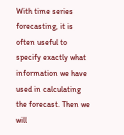With time series forecasting, it is often useful to specify exactly what information we have used in calculating the forecast. Then we will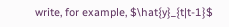write, for example, $\hat{y}_{t|t-1}$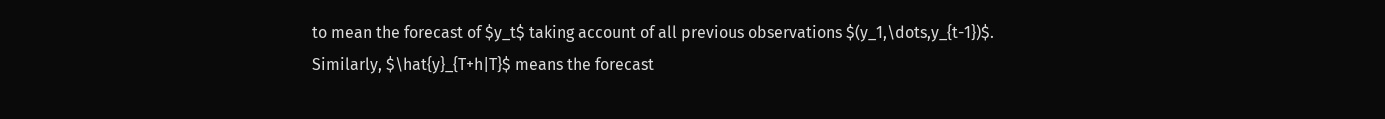to mean the forecast of $y_t$ taking account of all previous observations $(y_1,\dots,y_{t-1})$. Similarly, $\hat{y}_{T+h|T}$ means the forecast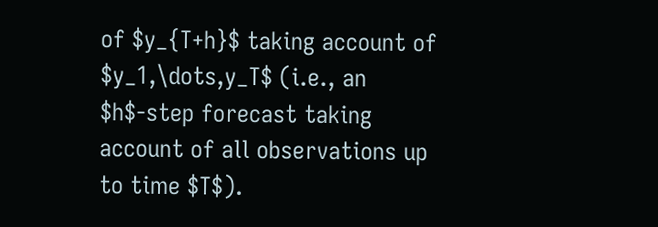of $y_{T+h}$ taking account of $y_1,\dots,y_T$ (i.e., an $h$-step forecast taking account of all observations up to time $T$).